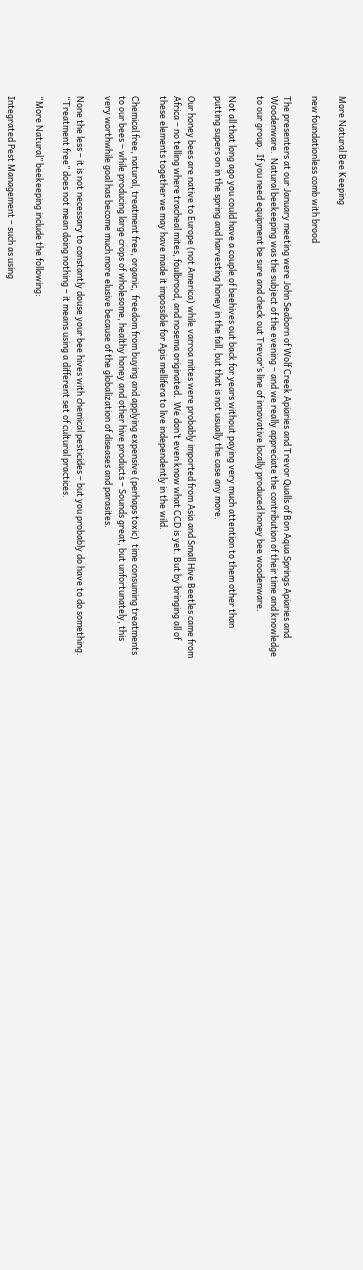More Natural Bee Keeping

new foundationless comb with brood

The presenters at our January meeting were John Seaborn of Wolf Creek Apiaries and Trevor Qualls of Bon Aqua Springs Apiaries and Woodenware.  Natural beekeeping was the subject of the evening – and we really appreciate the contribution of their time and knowledge to our group.  If you need equipment be sure and check out Trevor’s line of innovative locally produced honey bee woodenware.

Not all that long ago you could have a couple of beehives out back for years without paying very much attention to them other than putting supers on in the spring and harvesting honey in the fall, but that is not usually the case any more.

Our honey bees are native to Europe (not America) while varroa mites were probably imported from Asia and Small Hive Beetles came from Africa – no telling where tracheal mites, foulbrood, and nosema originated.  We don’t even know what CCD is yet. But by bringing all of these elements together we may have made it impossible for Apis mellifera to live independently in the wild.

Chemical free, natural, treatment free, organic,  freedom from buying and applying expensive (perhaps toxic)  time consuming treatments to our bees – while producing large crops of wholesome, healthy honey and other hive products – Sounds great, but unfortunately, this very worthwhile goal has become much more elusive because of the globalization of diseases and parasites.

None the less – it is not necessary to constantly douse your bee hives with chemical pesticides – but you probably do have to do something.  “Treatment free” does not mean doing nothing – it means using a different set of cultural practices.

“More Natural” beekeeping include the following:

Integrated Pest Management – such as using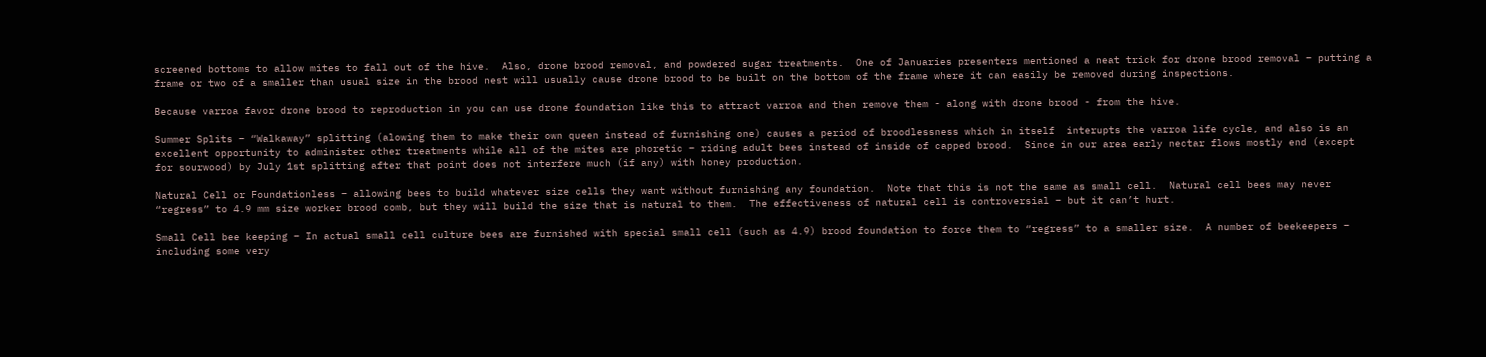screened bottoms to allow mites to fall out of the hive.  Also, drone brood removal, and powdered sugar treatments.  One of Januaries presenters mentioned a neat trick for drone brood removal – putting a frame or two of a smaller than usual size in the brood nest will usually cause drone brood to be built on the bottom of the frame where it can easily be removed during inspections.

Because varroa favor drone brood to reproduction in you can use drone foundation like this to attract varroa and then remove them - along with drone brood - from the hive.

Summer Splits – “Walkaway” splitting (alowing them to make their own queen instead of furnishing one) causes a period of broodlessness which in itself  interupts the varroa life cycle, and also is an excellent opportunity to administer other treatments while all of the mites are phoretic – riding adult bees instead of inside of capped brood.  Since in our area early nectar flows mostly end (except for sourwood) by July 1st splitting after that point does not interfere much (if any) with honey production.

Natural Cell or Foundationless – allowing bees to build whatever size cells they want without furnishing any foundation.  Note that this is not the same as small cell.  Natural cell bees may never “regress” to 4.9 mm size worker brood comb, but they will build the size that is natural to them.  The effectiveness of natural cell is controversial – but it can’t hurt.

Small Cell bee keeping – In actual small cell culture bees are furnished with special small cell (such as 4.9) brood foundation to force them to “regress” to a smaller size.  A number of beekeepers – including some very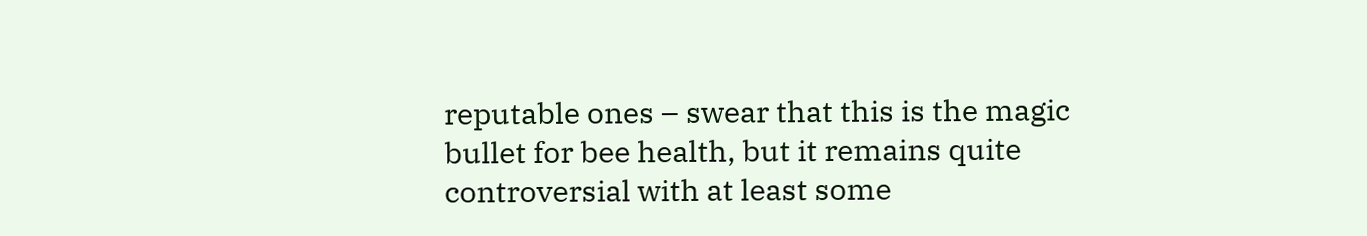reputable ones – swear that this is the magic bullet for bee health, but it remains quite controversial with at least some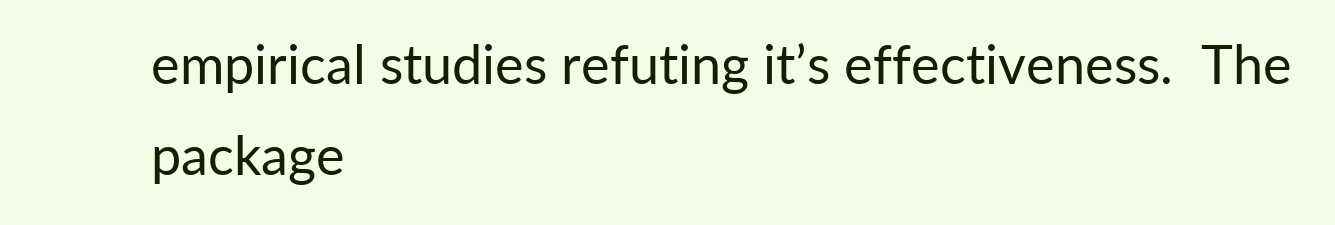empirical studies refuting it’s effectiveness.  The package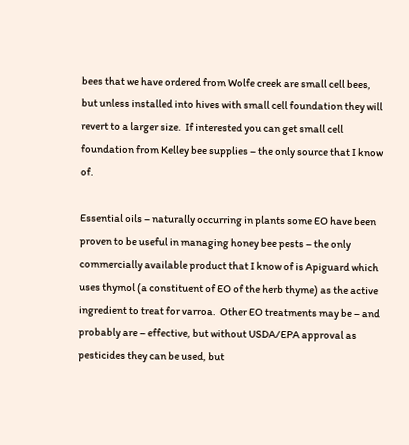bees that we have ordered from Wolfe creek are small cell bees, but unless installed into hives with small cell foundation they will revert to a larger size.  If interested you can get small cell foundation from Kelley bee supplies – the only source that I know of.

Essential oils – naturally occurring in plants some EO have been proven to be useful in managing honey bee pests – the only commercially available product that I know of is Apiguard which uses thymol (a constituent of EO of the herb thyme) as the active ingredient to treat for varroa.  Other EO treatments may be – and probably are – effective, but without USDA/EPA approval as pesticides they can be used, but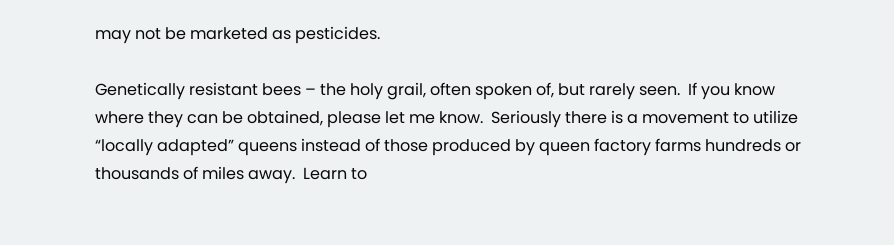may not be marketed as pesticides.

Genetically resistant bees – the holy grail, often spoken of, but rarely seen.  If you know where they can be obtained, please let me know.  Seriously there is a movement to utilize “locally adapted” queens instead of those produced by queen factory farms hundreds or thousands of miles away.  Learn to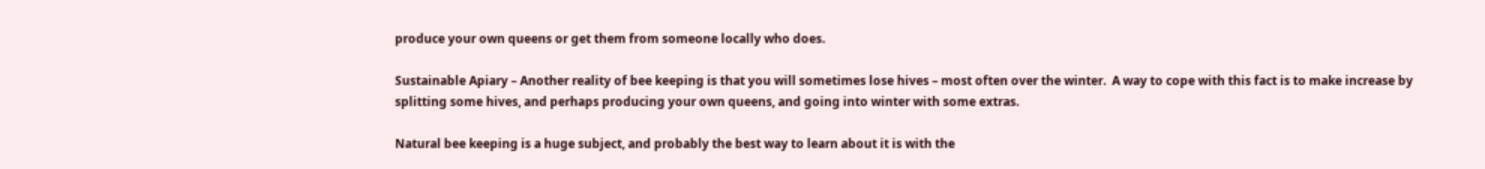produce your own queens or get them from someone locally who does.

Sustainable Apiary – Another reality of bee keeping is that you will sometimes lose hives – most often over the winter.  A way to cope with this fact is to make increase by splitting some hives, and perhaps producing your own queens, and going into winter with some extras.

Natural bee keeping is a huge subject, and probably the best way to learn about it is with the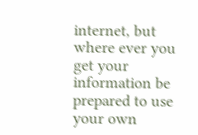internet, but where ever you get your information be prepared to use your own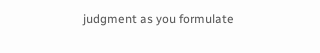judgment as you formulate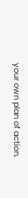your own plan of action.